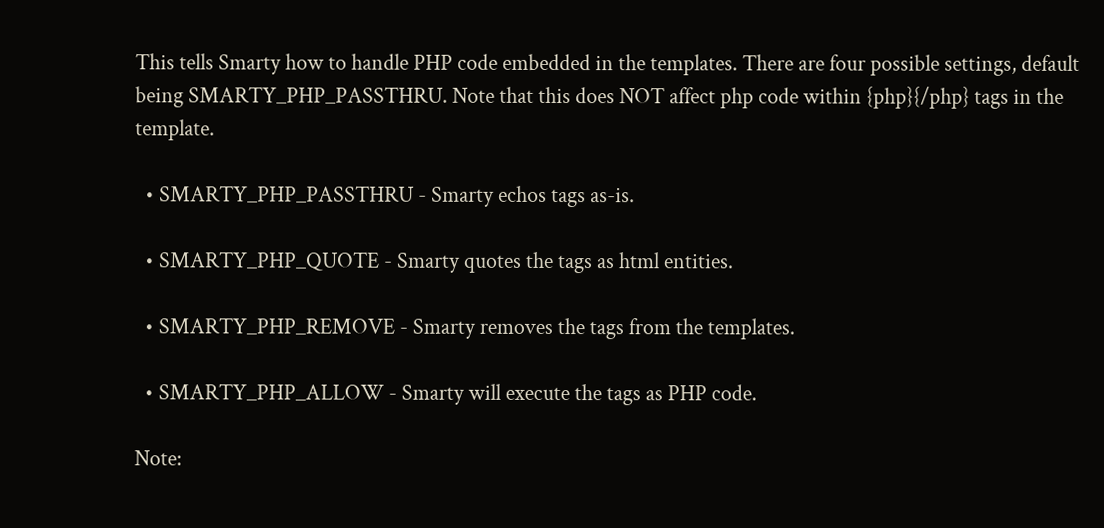This tells Smarty how to handle PHP code embedded in the templates. There are four possible settings, default being SMARTY_PHP_PASSTHRU. Note that this does NOT affect php code within {php}{/php} tags in the template.

  • SMARTY_PHP_PASSTHRU - Smarty echos tags as-is.

  • SMARTY_PHP_QUOTE - Smarty quotes the tags as html entities.

  • SMARTY_PHP_REMOVE - Smarty removes the tags from the templates.

  • SMARTY_PHP_ALLOW - Smarty will execute the tags as PHP code.

Note: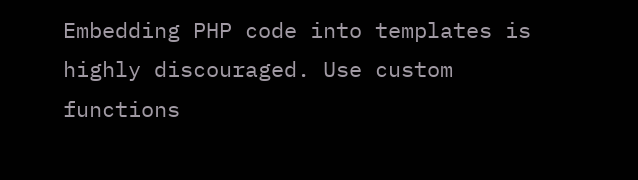Embedding PHP code into templates is highly discouraged. Use custom functions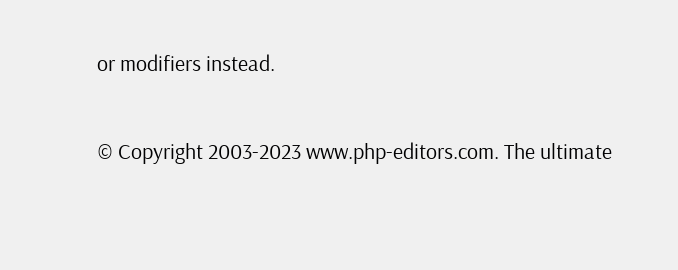or modifiers instead.

© Copyright 2003-2023 www.php-editors.com. The ultimate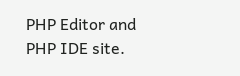PHP Editor and PHP IDE site.